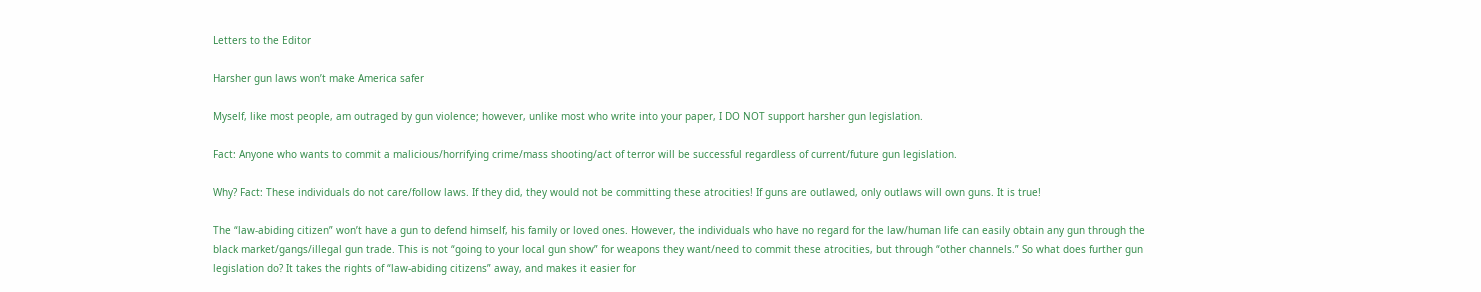Letters to the Editor

Harsher gun laws won’t make America safer

Myself, like most people, am outraged by gun violence; however, unlike most who write into your paper, I DO NOT support harsher gun legislation.

Fact: Anyone who wants to commit a malicious/horrifying crime/mass shooting/act of terror will be successful regardless of current/future gun legislation.

Why? Fact: These individuals do not care/follow laws. If they did, they would not be committing these atrocities! If guns are outlawed, only outlaws will own guns. It is true!

The “law-abiding citizen” won’t have a gun to defend himself, his family or loved ones. However, the individuals who have no regard for the law/human life can easily obtain any gun through the black market/gangs/illegal gun trade. This is not “going to your local gun show” for weapons they want/need to commit these atrocities, but through “other channels.” So what does further gun legislation do? It takes the rights of “law-abiding citizens” away, and makes it easier for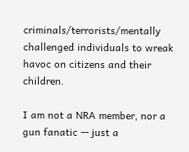criminals/terrorists/mentally challenged individuals to wreak havoc on citizens and their children.

I am not a NRA member, nor a gun fanatic — just a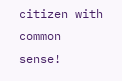citizen with common sense!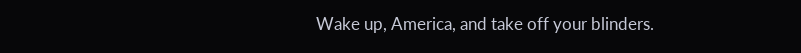Wake up, America, and take off your blinders.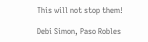This will not stop them!

Debi Simon, Paso Robles